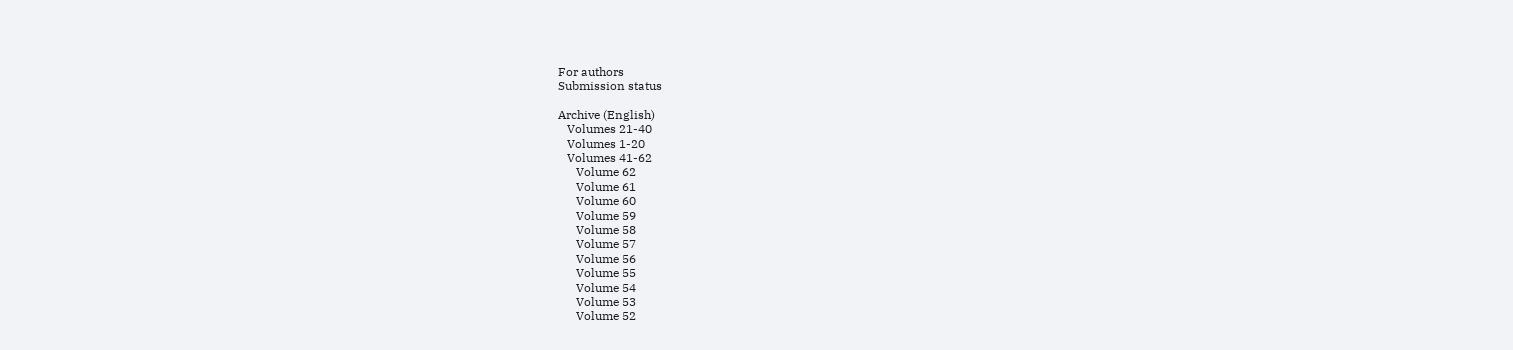For authors
Submission status

Archive (English)
   Volumes 21-40
   Volumes 1-20
   Volumes 41-62
      Volume 62
      Volume 61
      Volume 60
      Volume 59
      Volume 58
      Volume 57
      Volume 56
      Volume 55
      Volume 54
      Volume 53
      Volume 52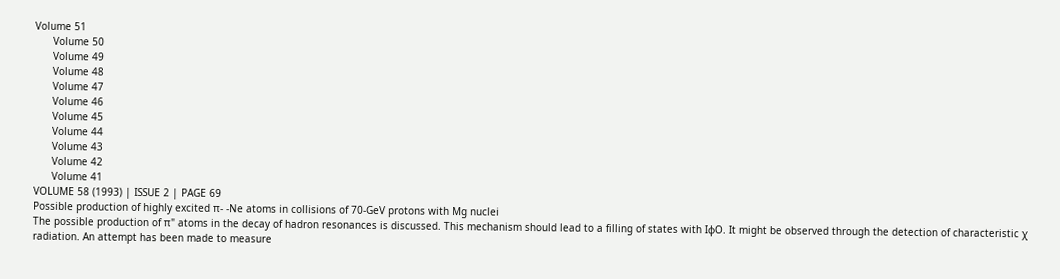Volume 51
      Volume 50
      Volume 49
      Volume 48
      Volume 47
      Volume 46
      Volume 45
      Volume 44
      Volume 43
      Volume 42
      Volume 41
VOLUME 58 (1993) | ISSUE 2 | PAGE 69
Possible production of highly excited π- -Ne atoms in collisions of 70-GeV protons with Mg nuclei
The possible production of π" atoms in the decay of hadron resonances is discussed. This mechanism should lead to a filling of states with ΙφΟ. It might be observed through the detection of characteristic χ radiation. An attempt has been made to measure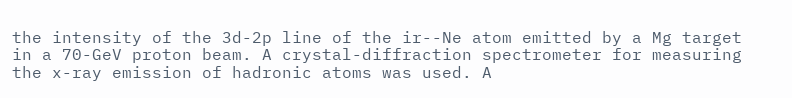the intensity of the 3d-2p line of the ir--Ne atom emitted by a Mg target in a 70-GeV proton beam. A crystal-diffraction spectrometer for measuring the x-ray emission of hadronic atoms was used. A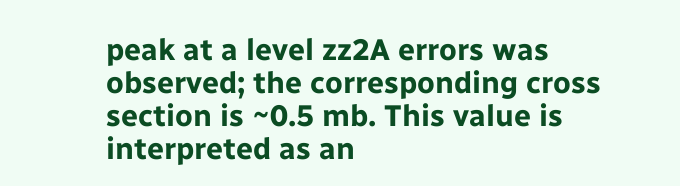peak at a level zz2A errors was observed; the corresponding cross section is ~0.5 mb. This value is interpreted as an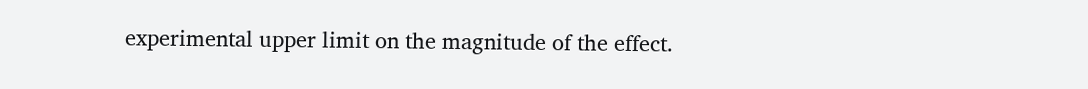experimental upper limit on the magnitude of the effect.